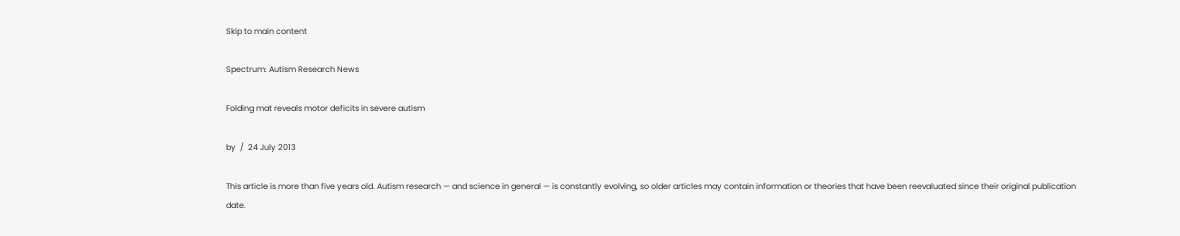Skip to main content

Spectrum: Autism Research News

Folding mat reveals motor deficits in severe autism

by  /  24 July 2013

This article is more than five years old. Autism research — and science in general — is constantly evolving, so older articles may contain information or theories that have been reevaluated since their original publication date.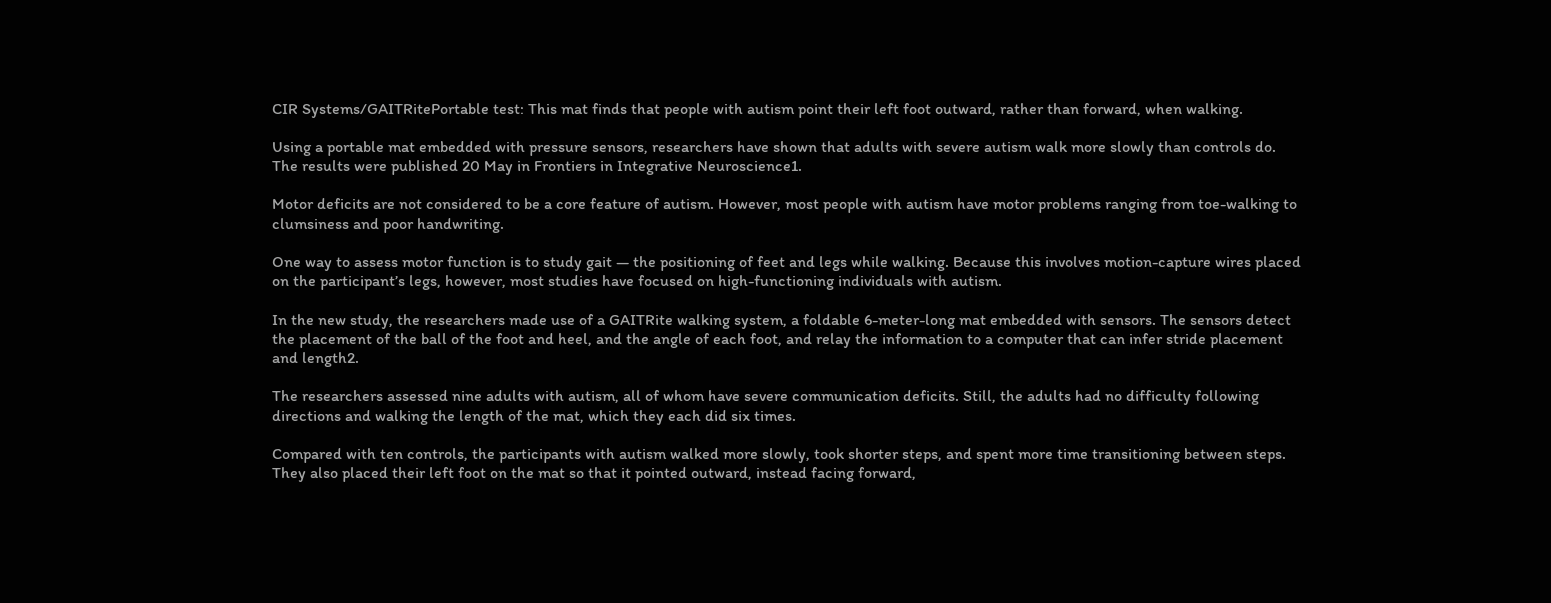CIR Systems/GAITRitePortable test: This mat finds that people with autism point their left foot outward, rather than forward, when walking.

Using a portable mat embedded with pressure sensors, researchers have shown that adults with severe autism walk more slowly than controls do. The results were published 20 May in Frontiers in Integrative Neuroscience1.

Motor deficits are not considered to be a core feature of autism. However, most people with autism have motor problems ranging from toe-walking to clumsiness and poor handwriting.

One way to assess motor function is to study gait — the positioning of feet and legs while walking. Because this involves motion-capture wires placed on the participant’s legs, however, most studies have focused on high-functioning individuals with autism.

In the new study, the researchers made use of a GAITRite walking system, a foldable 6-meter-long mat embedded with sensors. The sensors detect the placement of the ball of the foot and heel, and the angle of each foot, and relay the information to a computer that can infer stride placement and length2.

The researchers assessed nine adults with autism, all of whom have severe communication deficits. Still, the adults had no difficulty following directions and walking the length of the mat, which they each did six times.

Compared with ten controls, the participants with autism walked more slowly, took shorter steps, and spent more time transitioning between steps. They also placed their left foot on the mat so that it pointed outward, instead facing forward,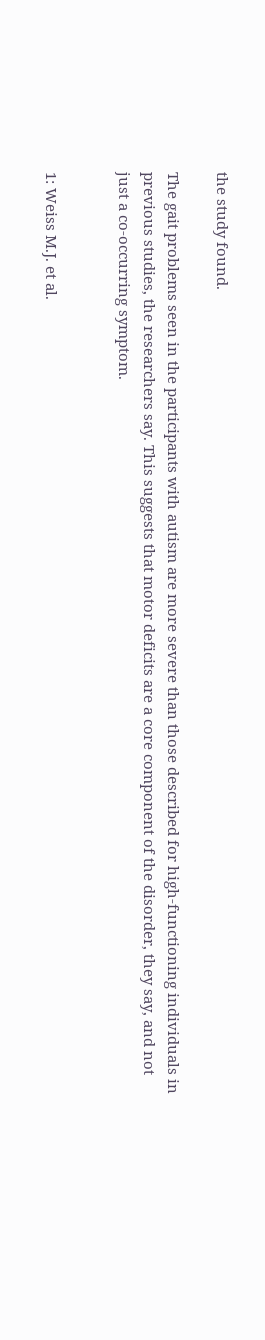the study found.

The gait problems seen in the participants with autism are more severe than those described for high-functioning individuals in previous studies, the researchers say. This suggests that motor deficits are a core component of the disorder, they say, and not just a co-occurring symptom.


1: Weiss M.J. et al.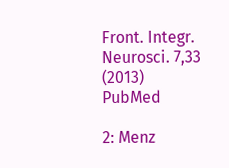Front. Integr. Neurosci. 7,33 (2013) PubMed

2: Menz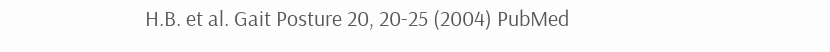H.B. et al. Gait Posture 20, 20-25 (2004) PubMed